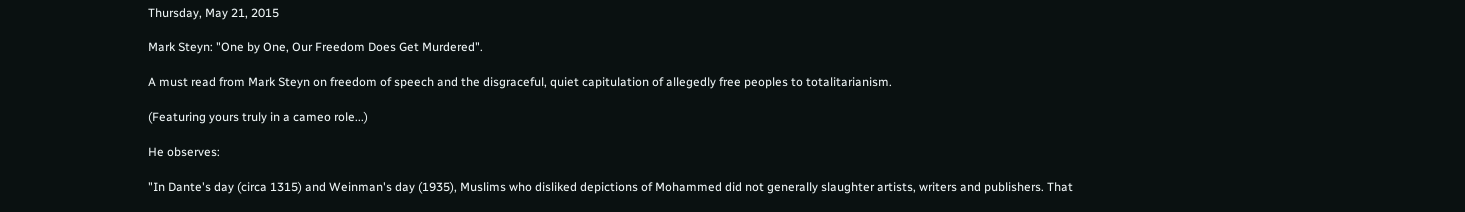Thursday, May 21, 2015

Mark Steyn: "One by One, Our Freedom Does Get Murdered".

A must read from Mark Steyn on freedom of speech and the disgraceful, quiet capitulation of allegedly free peoples to totalitarianism.

(Featuring yours truly in a cameo role...)

He observes:

"In Dante's day (circa 1315) and Weinman's day (1935), Muslims who disliked depictions of Mohammed did not generally slaughter artists, writers and publishers. That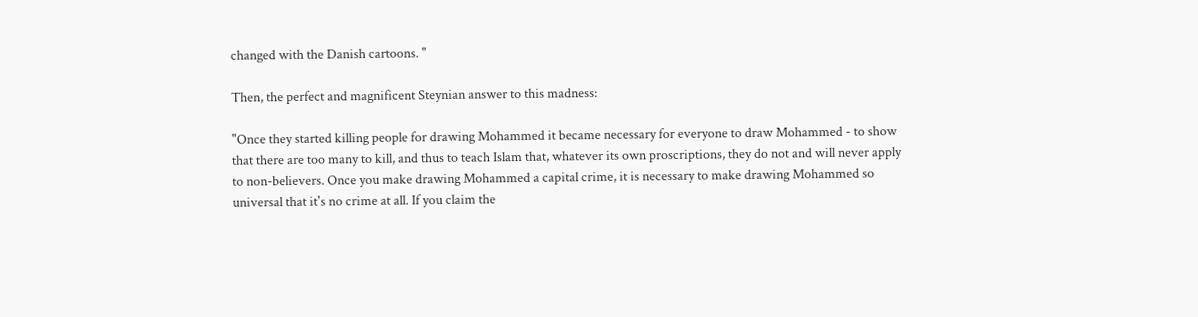changed with the Danish cartoons. "

Then, the perfect and magnificent Steynian answer to this madness:

"Once they started killing people for drawing Mohammed it became necessary for everyone to draw Mohammed - to show that there are too many to kill, and thus to teach Islam that, whatever its own proscriptions, they do not and will never apply to non-believers. Once you make drawing Mohammed a capital crime, it is necessary to make drawing Mohammed so universal that it's no crime at all. If you claim the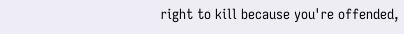right to kill because you're offended,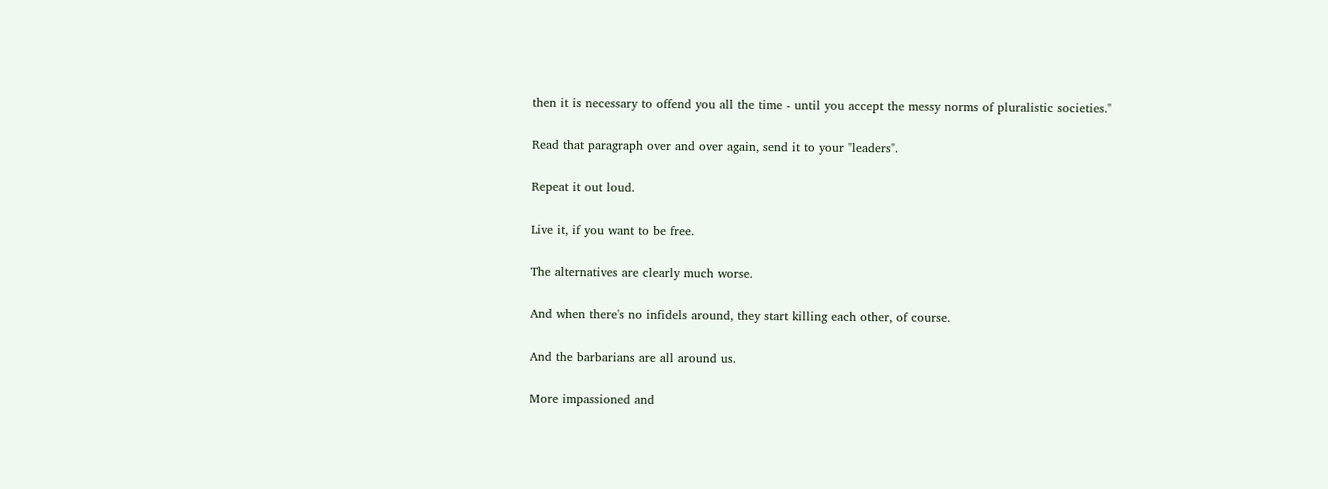then it is necessary to offend you all the time - until you accept the messy norms of pluralistic societies."

Read that paragraph over and over again, send it to your "leaders".

Repeat it out loud.

Live it, if you want to be free.

The alternatives are clearly much worse.

And when there's no infidels around, they start killing each other, of course.

And the barbarians are all around us.

More impassioned and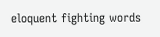eloquent fighting words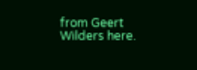from Geert Wilders here.